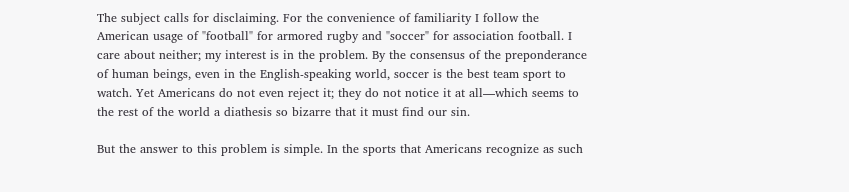The subject calls for disclaiming. For the convenience of familiarity I follow the American usage of "football" for armored rugby and "soccer" for association football. I care about neither; my interest is in the problem. By the consensus of the preponderance of human beings, even in the English-speaking world, soccer is the best team sport to watch. Yet Americans do not even reject it; they do not notice it at all—which seems to the rest of the world a diathesis so bizarre that it must find our sin.

But the answer to this problem is simple. In the sports that Americans recognize as such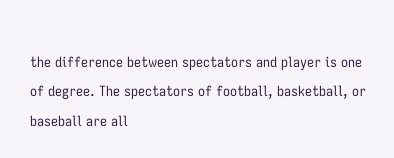the difference between spectators and player is one of degree. The spectators of football, basketball, or baseball are all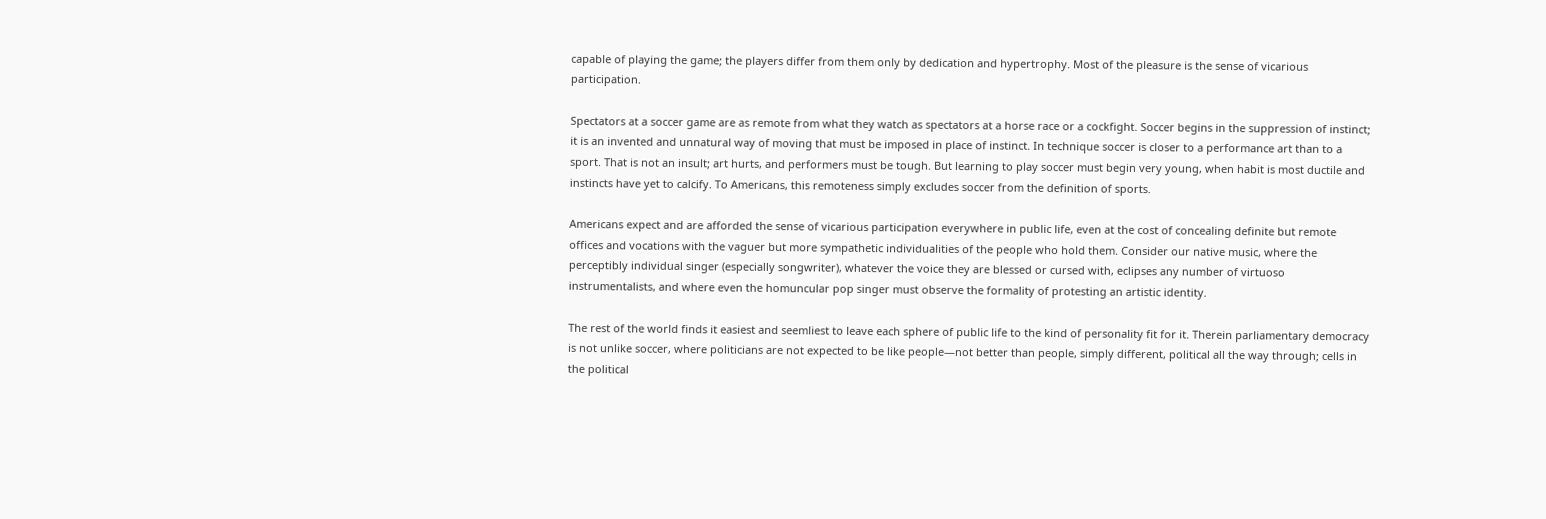capable of playing the game; the players differ from them only by dedication and hypertrophy. Most of the pleasure is the sense of vicarious participation.

Spectators at a soccer game are as remote from what they watch as spectators at a horse race or a cockfight. Soccer begins in the suppression of instinct; it is an invented and unnatural way of moving that must be imposed in place of instinct. In technique soccer is closer to a performance art than to a sport. That is not an insult; art hurts, and performers must be tough. But learning to play soccer must begin very young, when habit is most ductile and instincts have yet to calcify. To Americans, this remoteness simply excludes soccer from the definition of sports.

Americans expect and are afforded the sense of vicarious participation everywhere in public life, even at the cost of concealing definite but remote offices and vocations with the vaguer but more sympathetic individualities of the people who hold them. Consider our native music, where the perceptibly individual singer (especially songwriter), whatever the voice they are blessed or cursed with, eclipses any number of virtuoso instrumentalists, and where even the homuncular pop singer must observe the formality of protesting an artistic identity.

The rest of the world finds it easiest and seemliest to leave each sphere of public life to the kind of personality fit for it. Therein parliamentary democracy is not unlike soccer, where politicians are not expected to be like people—not better than people, simply different, political all the way through; cells in the political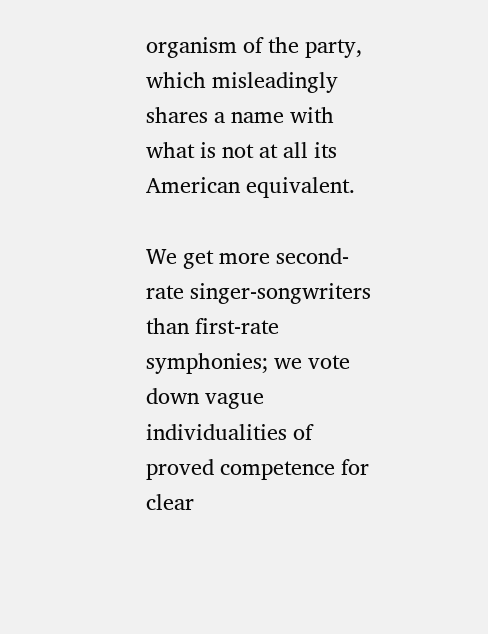organism of the party, which misleadingly shares a name with what is not at all its American equivalent.

We get more second-rate singer-songwriters than first-rate symphonies; we vote down vague individualities of proved competence for clear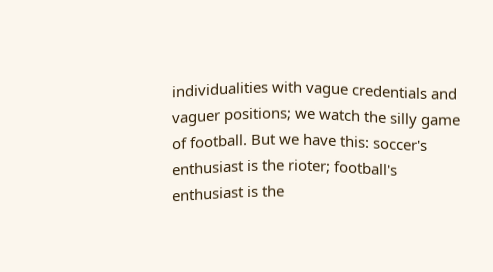individualities with vague credentials and vaguer positions; we watch the silly game of football. But we have this: soccer's enthusiast is the rioter; football's enthusiast is the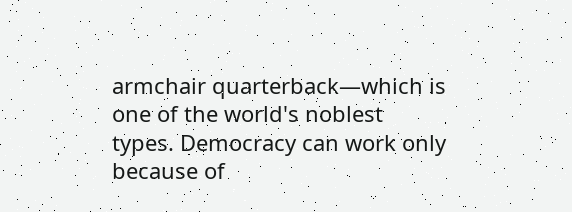armchair quarterback—which is one of the world's noblest types. Democracy can work only because of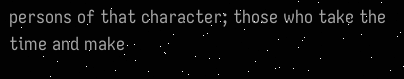persons of that character; those who take the time and make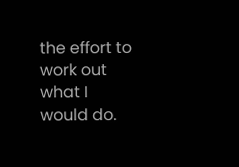the effort to work out what I would do.